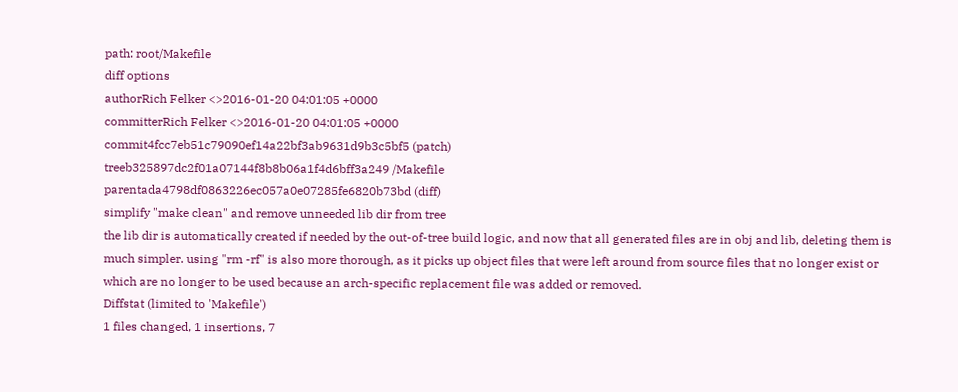path: root/Makefile
diff options
authorRich Felker <>2016-01-20 04:01:05 +0000
committerRich Felker <>2016-01-20 04:01:05 +0000
commit4fcc7eb51c79090ef14a22bf3ab9631d9b3c5bf5 (patch)
treeb325897dc2f01a07144f8b8b06a1f4d6bff3a249 /Makefile
parentada4798df0863226ec057a0e07285fe6820b73bd (diff)
simplify "make clean" and remove unneeded lib dir from tree
the lib dir is automatically created if needed by the out-of-tree build logic, and now that all generated files are in obj and lib, deleting them is much simpler. using "rm -rf" is also more thorough, as it picks up object files that were left around from source files that no longer exist or which are no longer to be used because an arch-specific replacement file was added or removed.
Diffstat (limited to 'Makefile')
1 files changed, 1 insertions, 7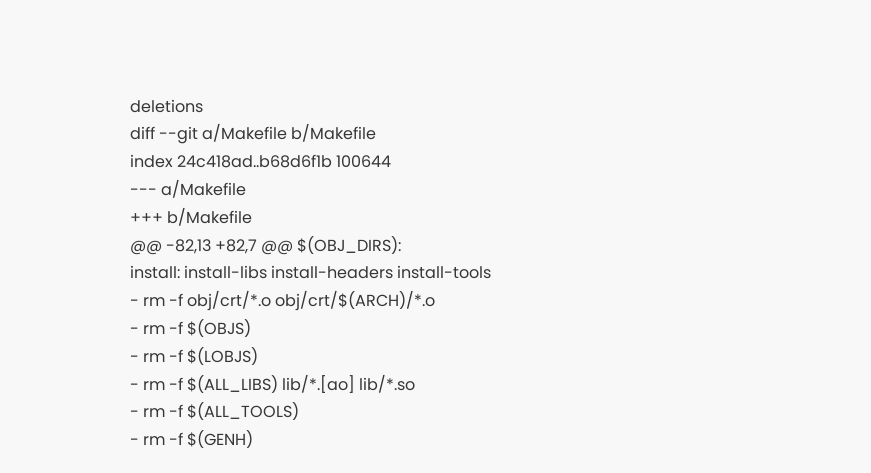deletions
diff --git a/Makefile b/Makefile
index 24c418ad..b68d6f1b 100644
--- a/Makefile
+++ b/Makefile
@@ -82,13 +82,7 @@ $(OBJ_DIRS):
install: install-libs install-headers install-tools
- rm -f obj/crt/*.o obj/crt/$(ARCH)/*.o
- rm -f $(OBJS)
- rm -f $(LOBJS)
- rm -f $(ALL_LIBS) lib/*.[ao] lib/*.so
- rm -f $(ALL_TOOLS)
- rm -f $(GENH)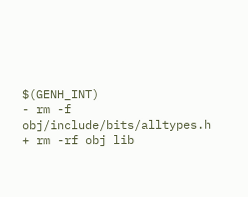$(GENH_INT)
- rm -f obj/include/bits/alltypes.h
+ rm -rf obj lib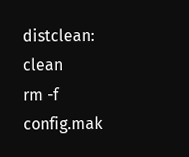distclean: clean
rm -f config.mak